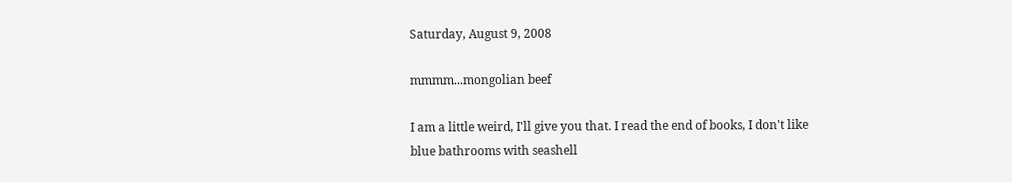Saturday, August 9, 2008

mmmm...mongolian beef

I am a little weird, I'll give you that. I read the end of books, I don't like blue bathrooms with seashell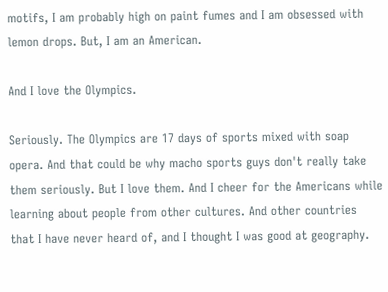motifs, I am probably high on paint fumes and I am obsessed with lemon drops. But, I am an American.

And I love the Olympics.

Seriously. The Olympics are 17 days of sports mixed with soap opera. And that could be why macho sports guys don't really take them seriously. But I love them. And I cheer for the Americans while learning about people from other cultures. And other countries that I have never heard of, and I thought I was good at geography.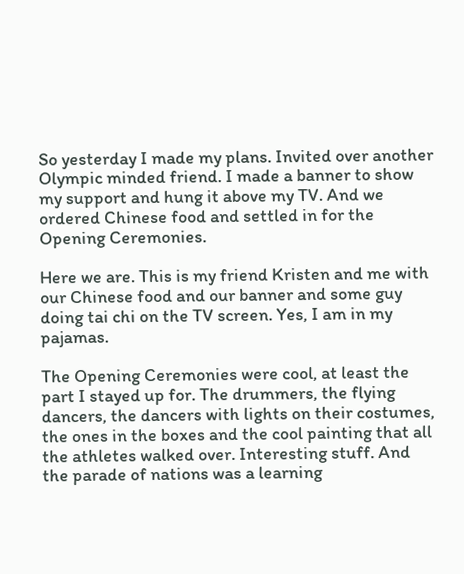So yesterday I made my plans. Invited over another Olympic minded friend. I made a banner to show my support and hung it above my TV. And we ordered Chinese food and settled in for the Opening Ceremonies.

Here we are. This is my friend Kristen and me with our Chinese food and our banner and some guy doing tai chi on the TV screen. Yes, I am in my pajamas.

The Opening Ceremonies were cool, at least the part I stayed up for. The drummers, the flying dancers, the dancers with lights on their costumes, the ones in the boxes and the cool painting that all the athletes walked over. Interesting stuff. And the parade of nations was a learning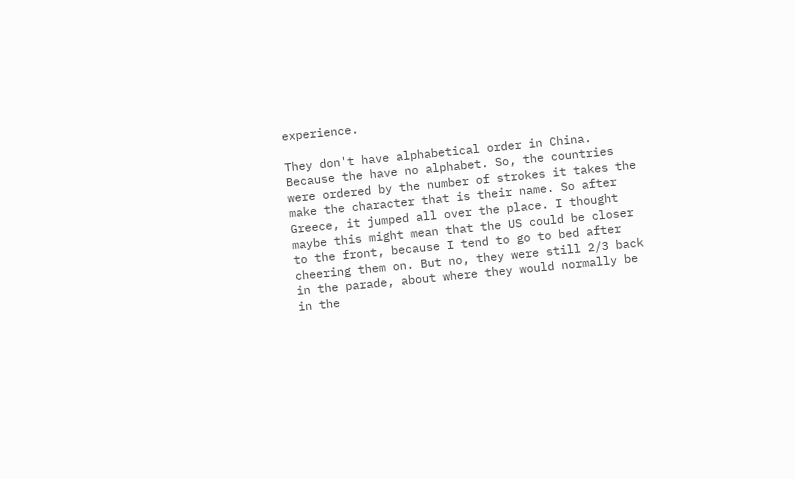experience.

They don't have alphabetical order in China. Because the have no alphabet. So, the countries were ordered by the number of strokes it takes the make the character that is their name. So after Greece, it jumped all over the place. I thought maybe this might mean that the US could be closer to the front, because I tend to go to bed after cheering them on. But no, they were still 2/3 back in the parade, about where they would normally be in the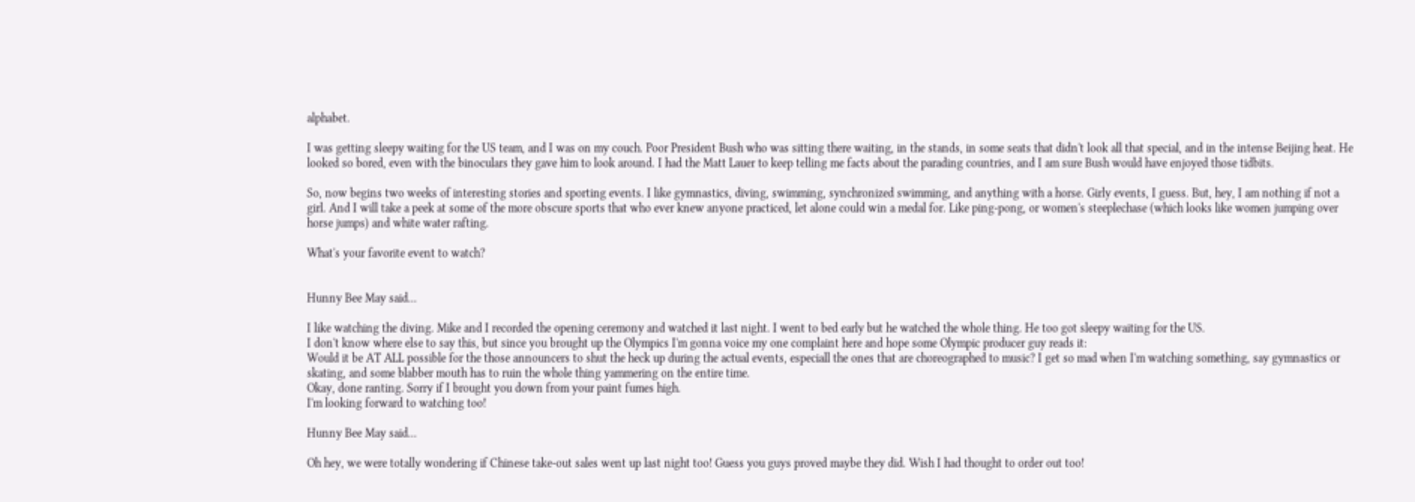alphabet.

I was getting sleepy waiting for the US team, and I was on my couch. Poor President Bush who was sitting there waiting, in the stands, in some seats that didn't look all that special, and in the intense Beijing heat. He looked so bored, even with the binoculars they gave him to look around. I had the Matt Lauer to keep telling me facts about the parading countries, and I am sure Bush would have enjoyed those tidbits.

So, now begins two weeks of interesting stories and sporting events. I like gymnastics, diving, swimming, synchronized swimming, and anything with a horse. Girly events, I guess. But, hey, I am nothing if not a girl. And I will take a peek at some of the more obscure sports that who ever knew anyone practiced, let alone could win a medal for. Like ping-pong, or women's steeplechase (which looks like women jumping over horse jumps) and white water rafting.

What's your favorite event to watch?


Hunny Bee May said...

I like watching the diving. Mike and I recorded the opening ceremony and watched it last night. I went to bed early but he watched the whole thing. He too got sleepy waiting for the US.
I don't know where else to say this, but since you brought up the Olympics I'm gonna voice my one complaint here and hope some Olympic producer guy reads it:
Would it be AT ALL possible for the those announcers to shut the heck up during the actual events, especiall the ones that are choreographed to music? I get so mad when I'm watching something, say gymnastics or skating, and some blabber mouth has to ruin the whole thing yammering on the entire time.
Okay, done ranting. Sorry if I brought you down from your paint fumes high.
I'm looking forward to watching too!

Hunny Bee May said...

Oh hey, we were totally wondering if Chinese take-out sales went up last night too! Guess you guys proved maybe they did. Wish I had thought to order out too!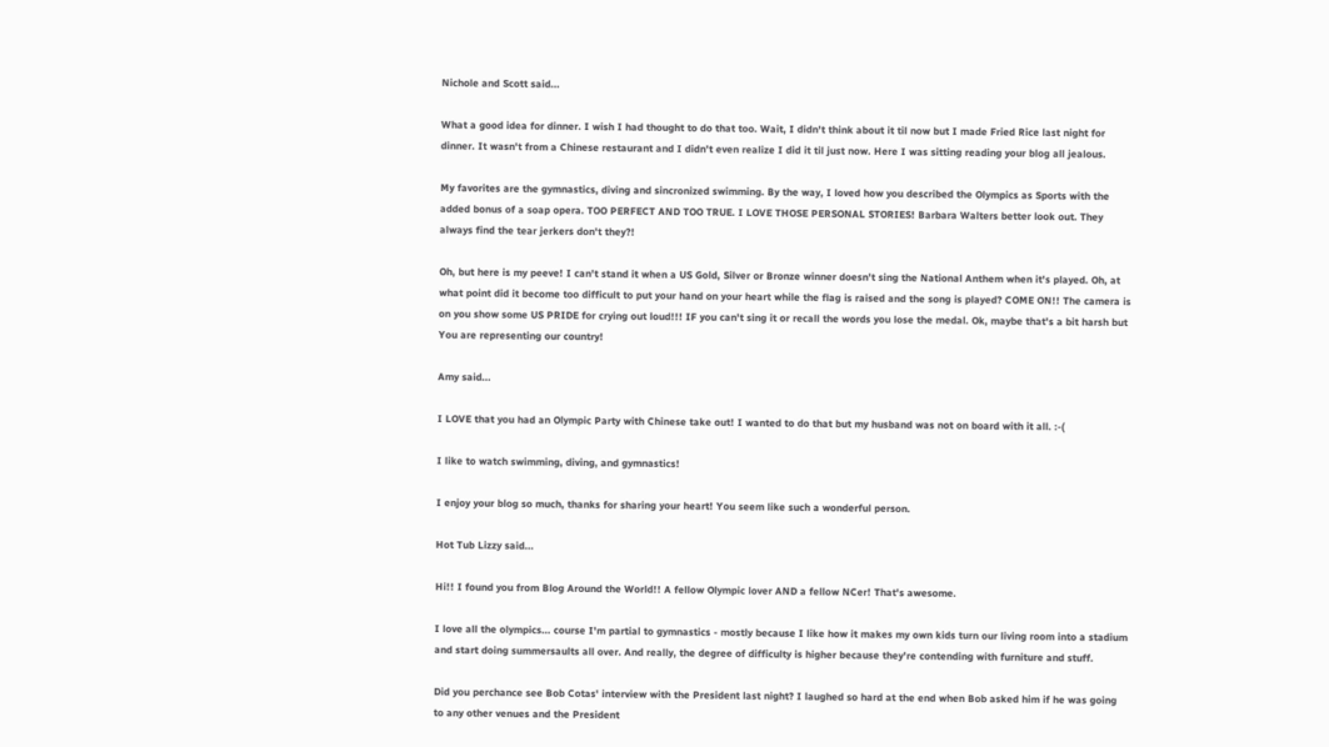Nichole and Scott said...

What a good idea for dinner. I wish I had thought to do that too. Wait, I didn't think about it til now but I made Fried Rice last night for dinner. It wasn't from a Chinese restaurant and I didn't even realize I did it til just now. Here I was sitting reading your blog all jealous.

My favorites are the gymnastics, diving and sincronized swimming. By the way, I loved how you described the Olympics as Sports with the added bonus of a soap opera. TOO PERFECT AND TOO TRUE. I LOVE THOSE PERSONAL STORIES! Barbara Walters better look out. They always find the tear jerkers don't they?!

Oh, but here is my peeve! I can't stand it when a US Gold, Silver or Bronze winner doesn't sing the National Anthem when it's played. Oh, at what point did it become too difficult to put your hand on your heart while the flag is raised and the song is played? COME ON!! The camera is on you show some US PRIDE for crying out loud!!! IF you can't sing it or recall the words you lose the medal. Ok, maybe that's a bit harsh but You are representing our country!

Amy said...

I LOVE that you had an Olympic Party with Chinese take out! I wanted to do that but my husband was not on board with it all. :-(

I like to watch swimming, diving, and gymnastics!

I enjoy your blog so much, thanks for sharing your heart! You seem like such a wonderful person.

Hot Tub Lizzy said...

Hi!! I found you from Blog Around the World!! A fellow Olympic lover AND a fellow NCer! That's awesome.

I love all the olympics... course I'm partial to gymnastics - mostly because I like how it makes my own kids turn our living room into a stadium and start doing summersaults all over. And really, the degree of difficulty is higher because they're contending with furniture and stuff.

Did you perchance see Bob Cotas' interview with the President last night? I laughed so hard at the end when Bob asked him if he was going to any other venues and the President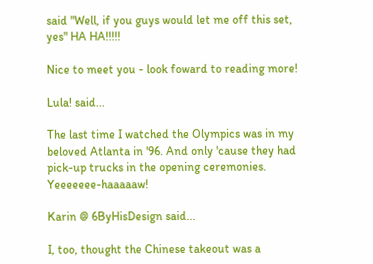said "Well, if you guys would let me off this set, yes" HA HA!!!!!

Nice to meet you - look foward to reading more!

Lula! said...

The last time I watched the Olympics was in my beloved Atlanta in '96. And only 'cause they had pick-up trucks in the opening ceremonies. Yeeeeeee-haaaaaw!

Karin @ 6ByHisDesign said...

I, too, thought the Chinese takeout was a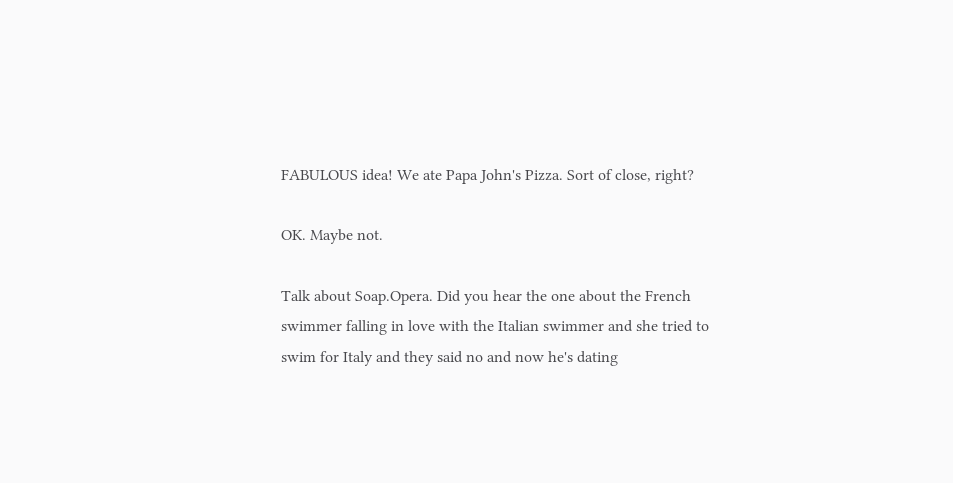FABULOUS idea! We ate Papa John's Pizza. Sort of close, right?

OK. Maybe not.

Talk about Soap.Opera. Did you hear the one about the French swimmer falling in love with the Italian swimmer and she tried to swim for Italy and they said no and now he's dating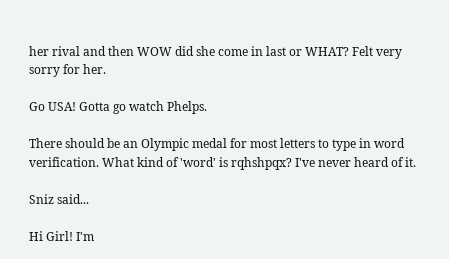her rival and then WOW did she come in last or WHAT? Felt very sorry for her.

Go USA! Gotta go watch Phelps.

There should be an Olympic medal for most letters to type in word verification. What kind of 'word' is rqhshpqx? I've never heard of it.

Sniz said...

Hi Girl! I'm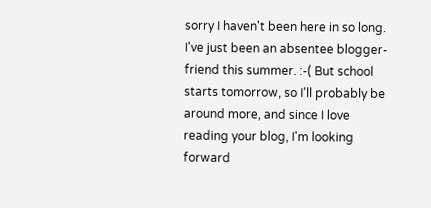sorry I haven't been here in so long. I've just been an absentee blogger-friend this summer. :-( But school starts tomorrow, so I'll probably be around more, and since I love reading your blog, I'm looking forward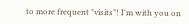to more frequent "visits"! I'm with you on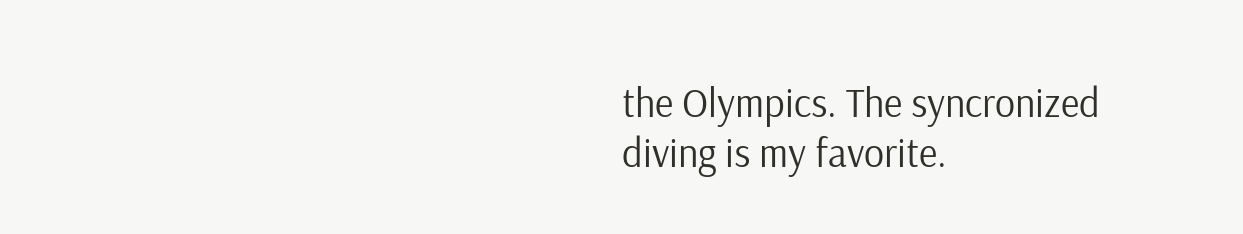the Olympics. The syncronized diving is my favorite.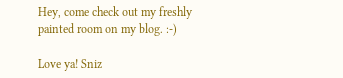Hey, come check out my freshly painted room on my blog. :-)

Love ya! Sniz